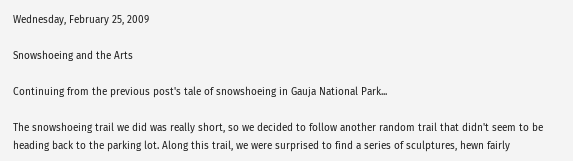Wednesday, February 25, 2009

Snowshoeing and the Arts

Continuing from the previous post's tale of snowshoeing in Gauja National Park...

The snowshoeing trail we did was really short, so we decided to follow another random trail that didn't seem to be heading back to the parking lot. Along this trail, we were surprised to find a series of sculptures, hewn fairly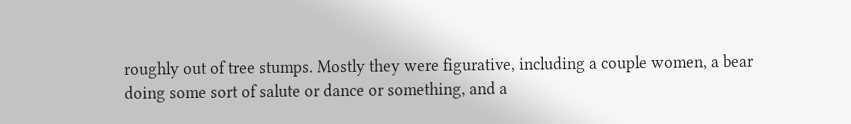roughly out of tree stumps. Mostly they were figurative, including a couple women, a bear doing some sort of salute or dance or something, and a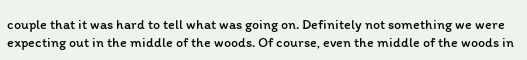couple that it was hard to tell what was going on. Definitely not something we were expecting out in the middle of the woods. Of course, even the middle of the woods in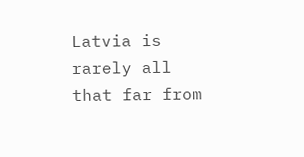Latvia is rarely all that far from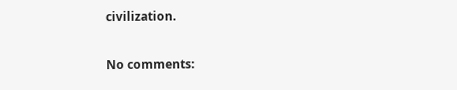civilization.

No comments: